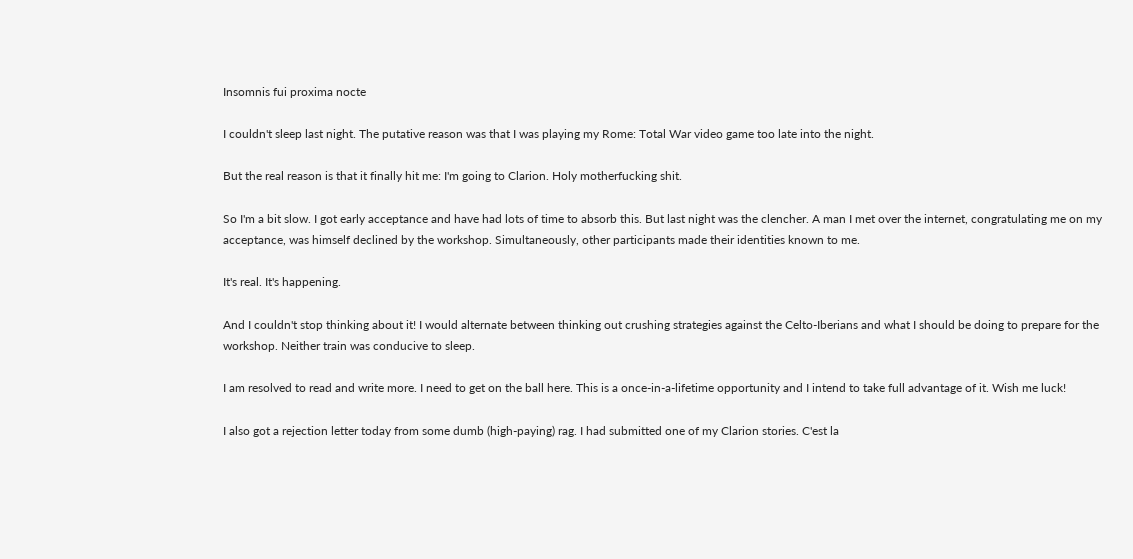Insomnis fui proxima nocte

I couldn't sleep last night. The putative reason was that I was playing my Rome: Total War video game too late into the night.

But the real reason is that it finally hit me: I'm going to Clarion. Holy motherfucking shit.

So I'm a bit slow. I got early acceptance and have had lots of time to absorb this. But last night was the clencher. A man I met over the internet, congratulating me on my acceptance, was himself declined by the workshop. Simultaneously, other participants made their identities known to me.

It's real. It's happening.

And I couldn't stop thinking about it! I would alternate between thinking out crushing strategies against the Celto-Iberians and what I should be doing to prepare for the workshop. Neither train was conducive to sleep.

I am resolved to read and write more. I need to get on the ball here. This is a once-in-a-lifetime opportunity and I intend to take full advantage of it. Wish me luck!

I also got a rejection letter today from some dumb (high-paying) rag. I had submitted one of my Clarion stories. C'est la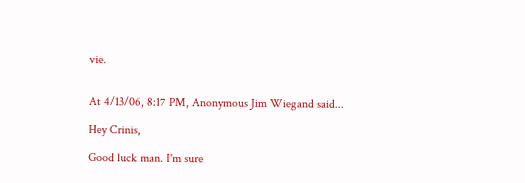vie.


At 4/13/06, 8:17 PM, Anonymous Jim Wiegand said...

Hey Crinis,

Good luck man. I'm sure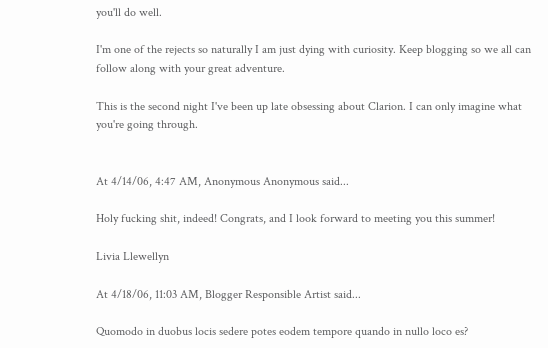you'll do well.

I'm one of the rejects so naturally I am just dying with curiosity. Keep blogging so we all can follow along with your great adventure.

This is the second night I've been up late obsessing about Clarion. I can only imagine what you're going through.


At 4/14/06, 4:47 AM, Anonymous Anonymous said...

Holy fucking shit, indeed! Congrats, and I look forward to meeting you this summer!

Livia Llewellyn

At 4/18/06, 11:03 AM, Blogger Responsible Artist said...

Quomodo in duobus locis sedere potes eodem tempore quando in nullo loco es?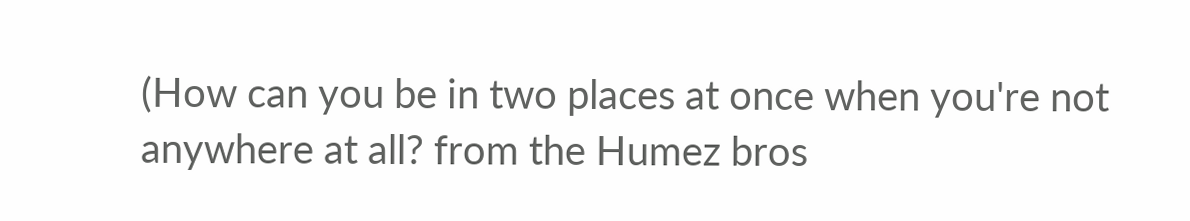(How can you be in two places at once when you're not anywhere at all? from the Humez bros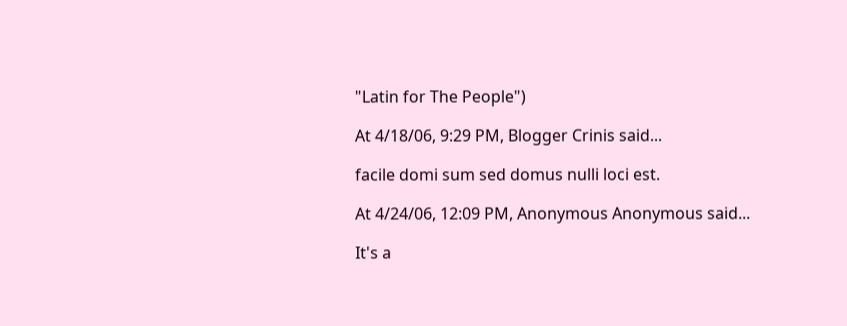"Latin for The People")

At 4/18/06, 9:29 PM, Blogger Crinis said...

facile domi sum sed domus nulli loci est.

At 4/24/06, 12:09 PM, Anonymous Anonymous said...

It's a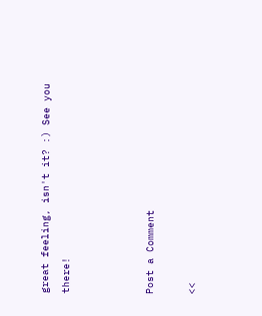great feeling, isn't it? :) See you there!



Post a Comment

<<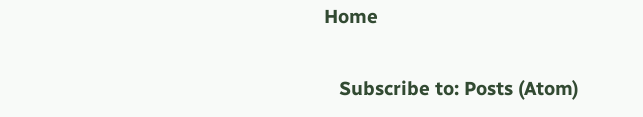Home

   Subscribe to: Posts (Atom)